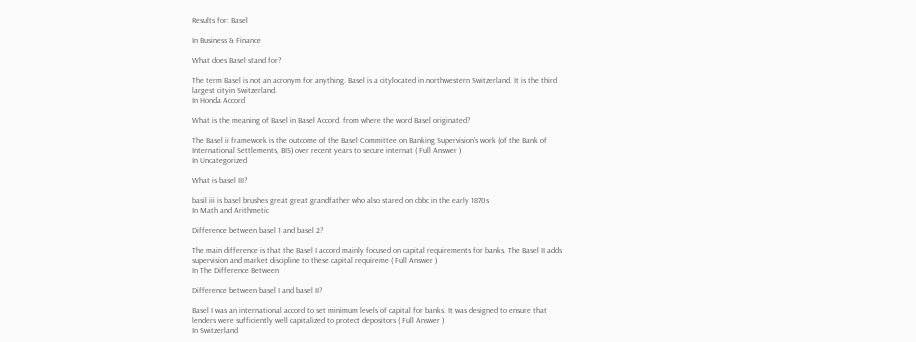Results for: Basel

In Business & Finance

What does Basel stand for?

The term Basel is not an acronym for anything. Basel is a citylocated in northwestern Switzerland. It is the third largest cityin Switzerland.
In Honda Accord

What is the meaning of Basel in Basel Accord. from where the word Basel originated?

The Basel ii framework is the outcome of the Basel Committee on Banking Supervision's work (of the Bank of International Settlements, BIS) over recent years to secure internat ( Full Answer )
In Uncategorized

What is basel III?

basil iii is basel brushes great great grandfather who also stared on cbbc in the early 1870s
In Math and Arithmetic

Difference between basel 1 and basel 2?

The main difference is that the Basel I accord mainly focused on capital requirements for banks. The Basel II adds supervision and market discipline to these capital requireme ( Full Answer )
In The Difference Between

Difference between basel I and basel II?

Basel I was an international accord to set minimum levels of capital for banks. It was designed to ensure that lenders were sufficiently well capitalized to protect depositors ( Full Answer )
In Switzerland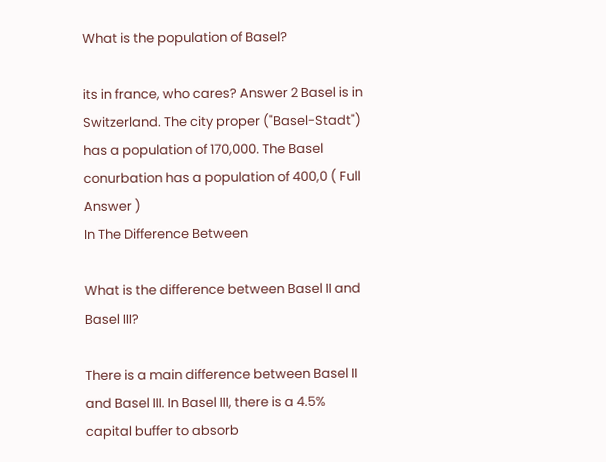What is the population of Basel?

its in france, who cares? Answer 2 Basel is in Switzerland. The city proper ("Basel-Stadt") has a population of 170,000. The Basel conurbation has a population of 400,0 ( Full Answer )
In The Difference Between

What is the difference between Basel II and Basel III?

There is a main difference between Basel II and Basel III. In Basel III, there is a 4.5% capital buffer to absorb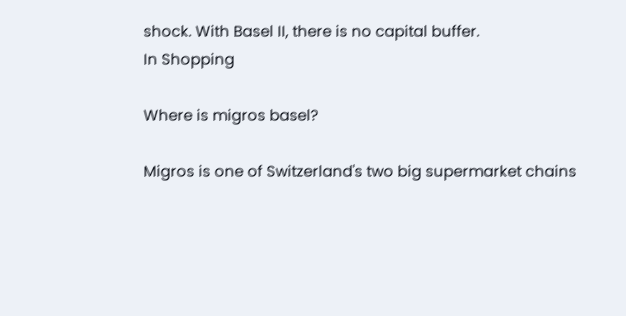shock. With Basel II, there is no capital buffer.
In Shopping

Where is migros basel?

Migros is one of Switzerland's two big supermarket chains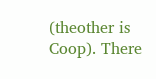(theother is Coop). There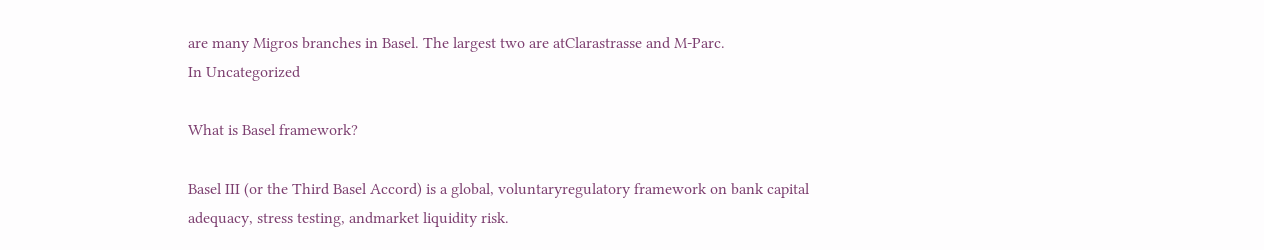are many Migros branches in Basel. The largest two are atClarastrasse and M-Parc.
In Uncategorized

What is Basel framework?

Basel III (or the Third Basel Accord) is a global, voluntaryregulatory framework on bank capital adequacy, stress testing, andmarket liquidity risk.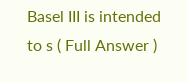Basel III is intended to s ( Full Answer )